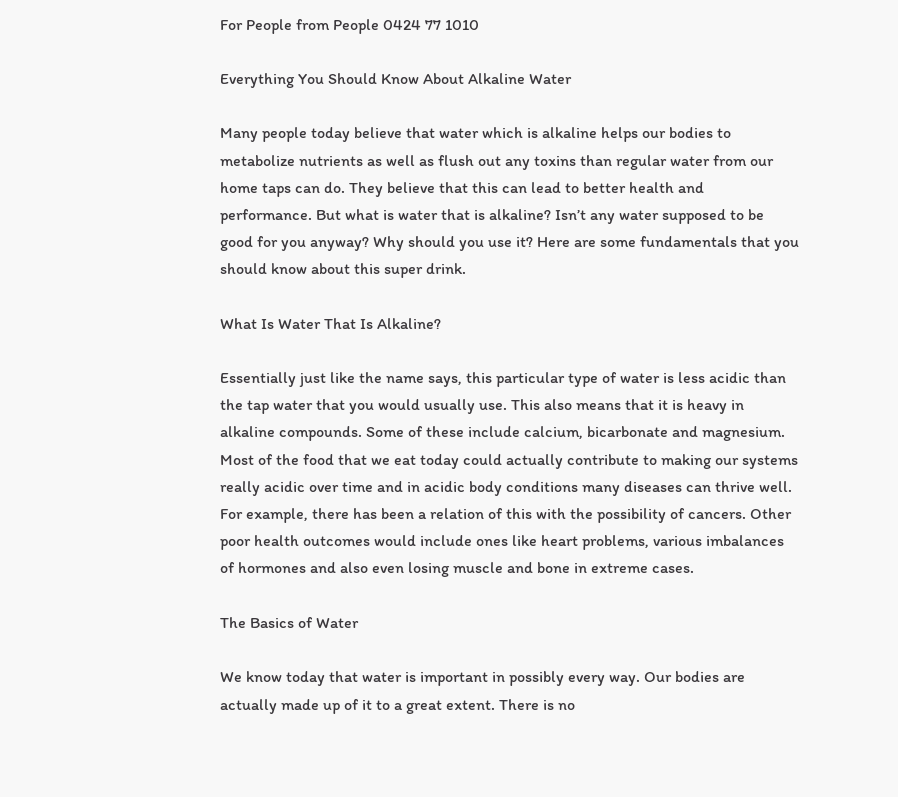For People from People 0424 77 1010

Everything You Should Know About Alkaline Water

Many people today believe that water which is alkaline helps our bodies to metabolize nutrients as well as flush out any toxins than regular water from our home taps can do. They believe that this can lead to better health and performance. But what is water that is alkaline? Isn’t any water supposed to be good for you anyway? Why should you use it? Here are some fundamentals that you should know about this super drink.

What Is Water That Is Alkaline?

Essentially just like the name says, this particular type of water is less acidic than the tap water that you would usually use. This also means that it is heavy in alkaline compounds. Some of these include calcium, bicarbonate and magnesium. Most of the food that we eat today could actually contribute to making our systems really acidic over time and in acidic body conditions many diseases can thrive well. For example, there has been a relation of this with the possibility of cancers. Other poor health outcomes would include ones like heart problems, various imbalances of hormones and also even losing muscle and bone in extreme cases.

The Basics of Water

We know today that water is important in possibly every way. Our bodies are actually made up of it to a great extent. There is no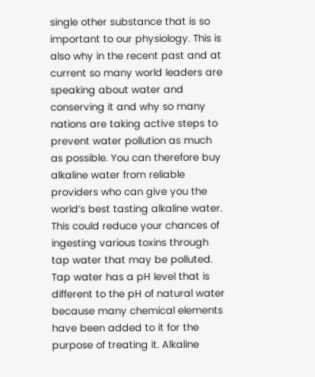single other substance that is so important to our physiology. This is also why in the recent past and at current so many world leaders are speaking about water and conserving it and why so many nations are taking active steps to prevent water pollution as much as possible. You can therefore buy alkaline water from reliable providers who can give you the world’s best tasting alkaline water. This could reduce your chances of ingesting various toxins through tap water that may be polluted. Tap water has a pH level that is different to the pH of natural water because many chemical elements have been added to it for the purpose of treating it. Alkaline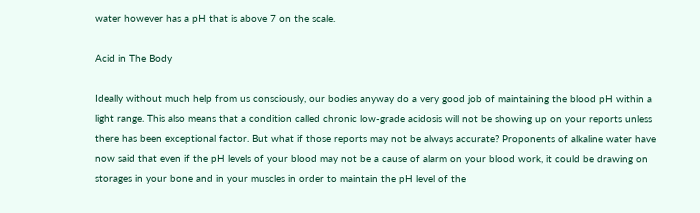water however has a pH that is above 7 on the scale.

Acid in The Body

Ideally without much help from us consciously, our bodies anyway do a very good job of maintaining the blood pH within a light range. This also means that a condition called chronic low-grade acidosis will not be showing up on your reports unless there has been exceptional factor. But what if those reports may not be always accurate? Proponents of alkaline water have now said that even if the pH levels of your blood may not be a cause of alarm on your blood work, it could be drawing on storages in your bone and in your muscles in order to maintain the pH level of the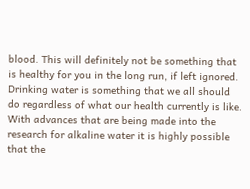blood. This will definitely not be something that is healthy for you in the long run, if left ignored. Drinking water is something that we all should do regardless of what our health currently is like. With advances that are being made into the research for alkaline water it is highly possible that the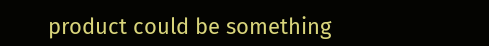product could be something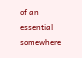of an essential somewhere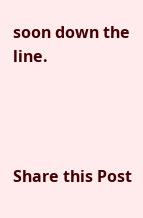soon down the line.




Share this Post